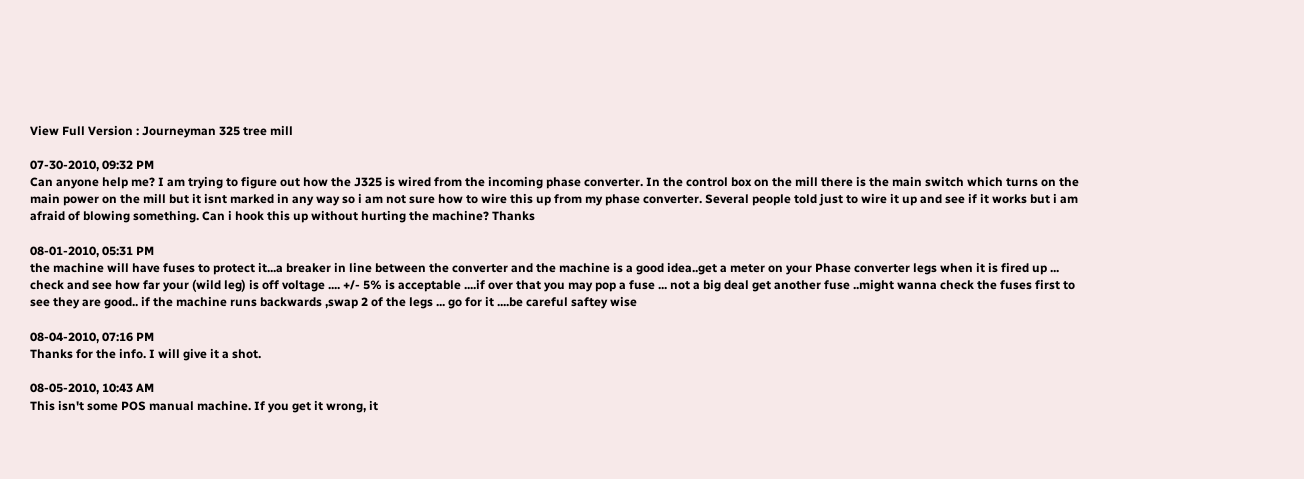View Full Version : Journeyman 325 tree mill

07-30-2010, 09:32 PM
Can anyone help me? I am trying to figure out how the J325 is wired from the incoming phase converter. In the control box on the mill there is the main switch which turns on the main power on the mill but it isnt marked in any way so i am not sure how to wire this up from my phase converter. Several people told just to wire it up and see if it works but i am afraid of blowing something. Can i hook this up without hurting the machine? Thanks

08-01-2010, 05:31 PM
the machine will have fuses to protect it...a breaker in line between the converter and the machine is a good idea..get a meter on your Phase converter legs when it is fired up ... check and see how far your (wild leg) is off voltage .... +/- 5% is acceptable ....if over that you may pop a fuse ... not a big deal get another fuse ..might wanna check the fuses first to see they are good.. if the machine runs backwards ,swap 2 of the legs ... go for it ....be careful saftey wise

08-04-2010, 07:16 PM
Thanks for the info. I will give it a shot.

08-05-2010, 10:43 AM
This isn't some POS manual machine. If you get it wrong, it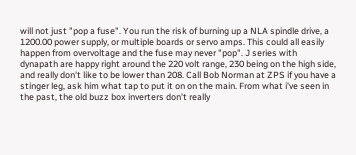will not just "pop a fuse". You run the risk of burning up a NLA spindle drive, a 1200.00 power supply, or multiple boards or servo amps. This could all easily happen from overvoltage and the fuse may never "pop". J series with dynapath are happy right around the 220 volt range, 230 being on the high side, and really don't like to be lower than 208. Call Bob Norman at ZPS if you have a stinger leg, ask him what tap to put it on on the main. From what i've seen in the past, the old buzz box inverters don't really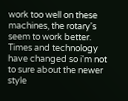work too well on these machines, the rotary's seem to work better. Times and technology have changed so i'm not to sure about the newer style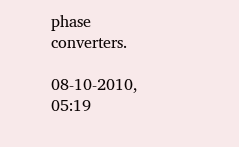phase converters.

08-10-2010, 05:19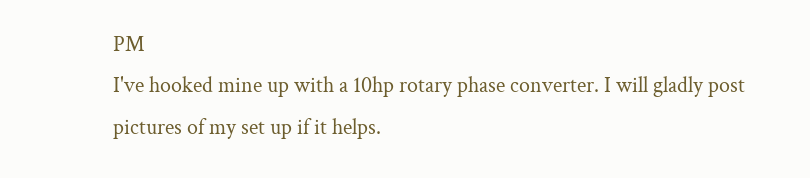PM
I've hooked mine up with a 10hp rotary phase converter. I will gladly post pictures of my set up if it helps.